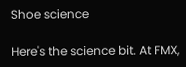Shoe science

Here's the science bit. At FMX,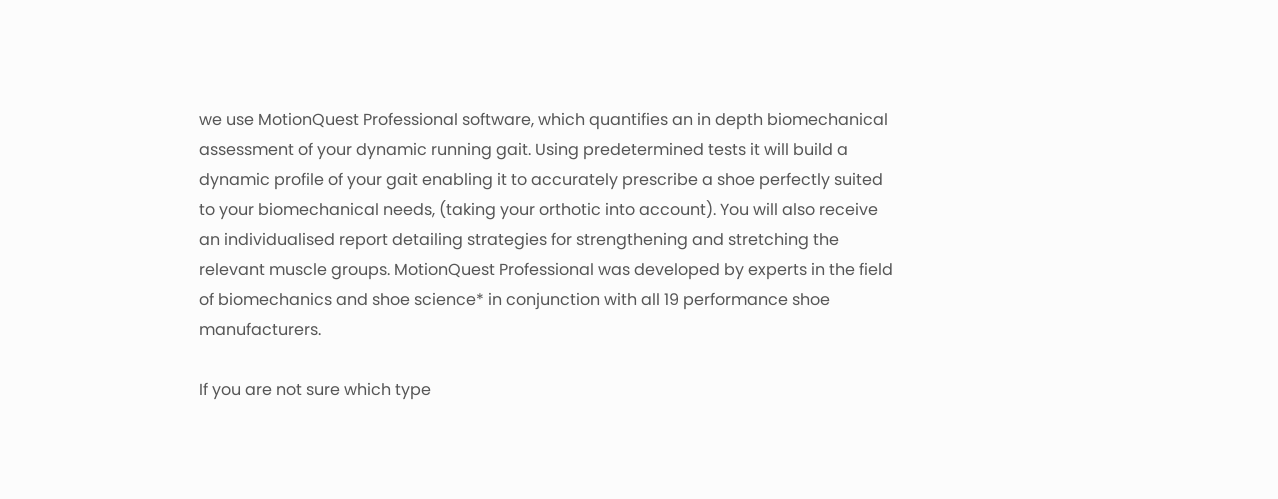we use MotionQuest Professional software, which quantifies an in depth biomechanical assessment of your dynamic running gait. Using predetermined tests it will build a dynamic profile of your gait enabling it to accurately prescribe a shoe perfectly suited to your biomechanical needs, (taking your orthotic into account). You will also receive an individualised report detailing strategies for strengthening and stretching the relevant muscle groups. MotionQuest Professional was developed by experts in the field of biomechanics and shoe science* in conjunction with all 19 performance shoe manufacturers.

If you are not sure which type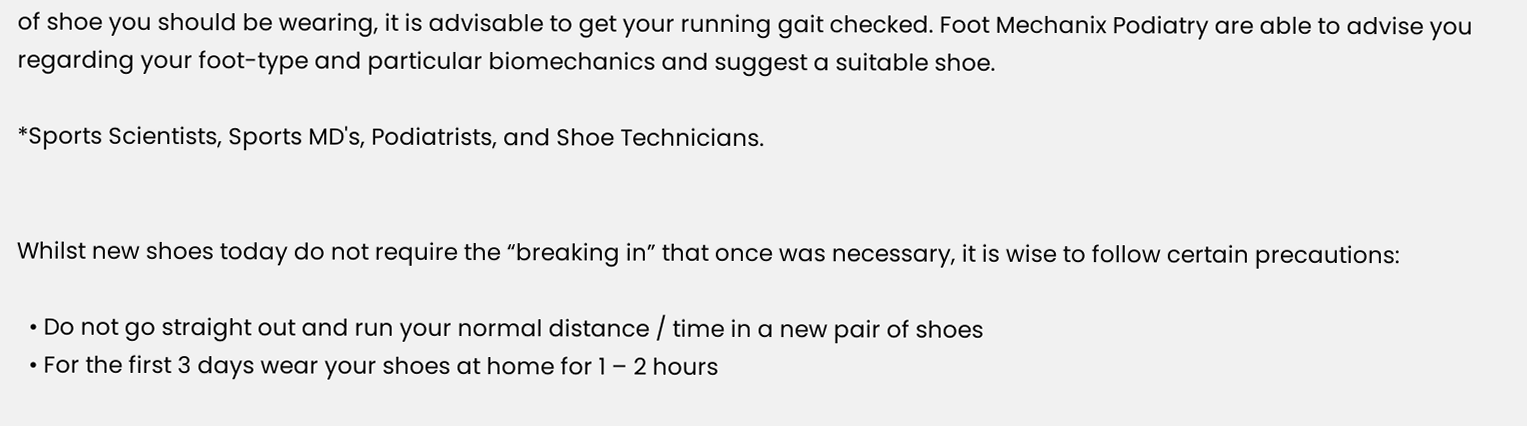of shoe you should be wearing, it is advisable to get your running gait checked. Foot Mechanix Podiatry are able to advise you regarding your foot-type and particular biomechanics and suggest a suitable shoe.

*Sports Scientists, Sports MD's, Podiatrists, and Shoe Technicians.


Whilst new shoes today do not require the “breaking in” that once was necessary, it is wise to follow certain precautions:

  • Do not go straight out and run your normal distance / time in a new pair of shoes
  • For the first 3 days wear your shoes at home for 1 – 2 hours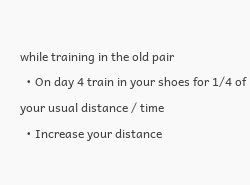while training in the old pair
  • On day 4 train in your shoes for 1/4 of your usual distance / time
  • Increase your distance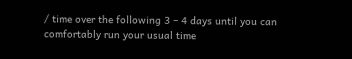/ time over the following 3 – 4 days until you can comfortably run your usual time